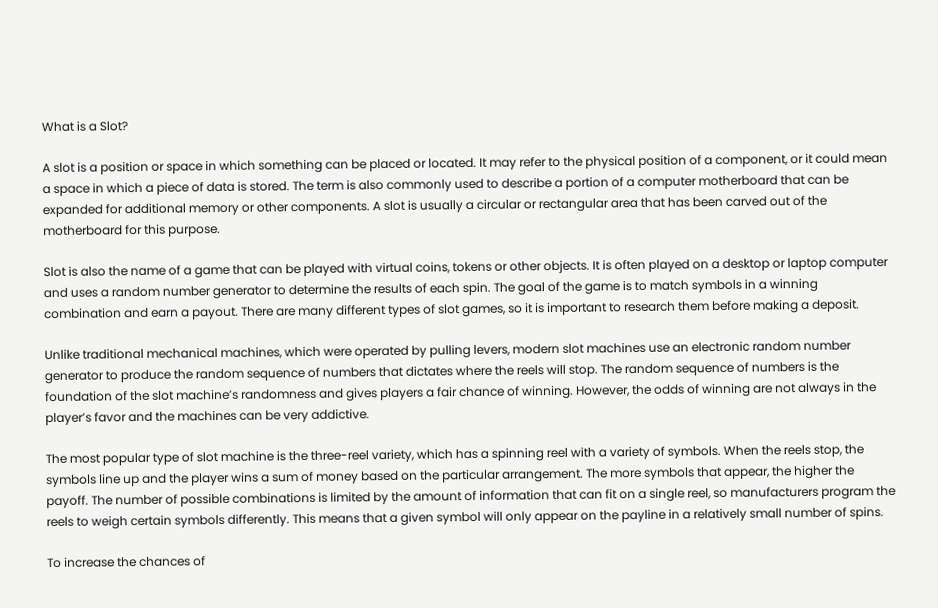What is a Slot?

A slot is a position or space in which something can be placed or located. It may refer to the physical position of a component, or it could mean a space in which a piece of data is stored. The term is also commonly used to describe a portion of a computer motherboard that can be expanded for additional memory or other components. A slot is usually a circular or rectangular area that has been carved out of the motherboard for this purpose.

Slot is also the name of a game that can be played with virtual coins, tokens or other objects. It is often played on a desktop or laptop computer and uses a random number generator to determine the results of each spin. The goal of the game is to match symbols in a winning combination and earn a payout. There are many different types of slot games, so it is important to research them before making a deposit.

Unlike traditional mechanical machines, which were operated by pulling levers, modern slot machines use an electronic random number generator to produce the random sequence of numbers that dictates where the reels will stop. The random sequence of numbers is the foundation of the slot machine’s randomness and gives players a fair chance of winning. However, the odds of winning are not always in the player’s favor and the machines can be very addictive.

The most popular type of slot machine is the three-reel variety, which has a spinning reel with a variety of symbols. When the reels stop, the symbols line up and the player wins a sum of money based on the particular arrangement. The more symbols that appear, the higher the payoff. The number of possible combinations is limited by the amount of information that can fit on a single reel, so manufacturers program the reels to weigh certain symbols differently. This means that a given symbol will only appear on the payline in a relatively small number of spins.

To increase the chances of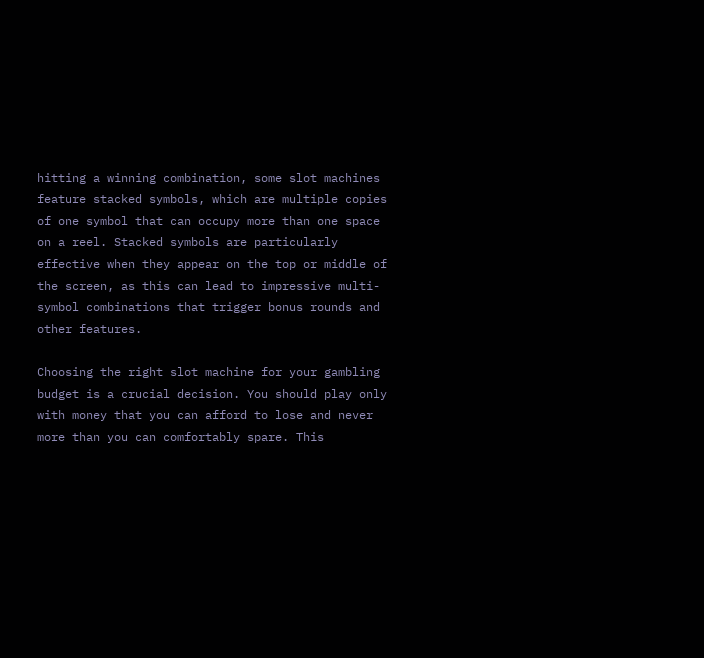hitting a winning combination, some slot machines feature stacked symbols, which are multiple copies of one symbol that can occupy more than one space on a reel. Stacked symbols are particularly effective when they appear on the top or middle of the screen, as this can lead to impressive multi-symbol combinations that trigger bonus rounds and other features.

Choosing the right slot machine for your gambling budget is a crucial decision. You should play only with money that you can afford to lose and never more than you can comfortably spare. This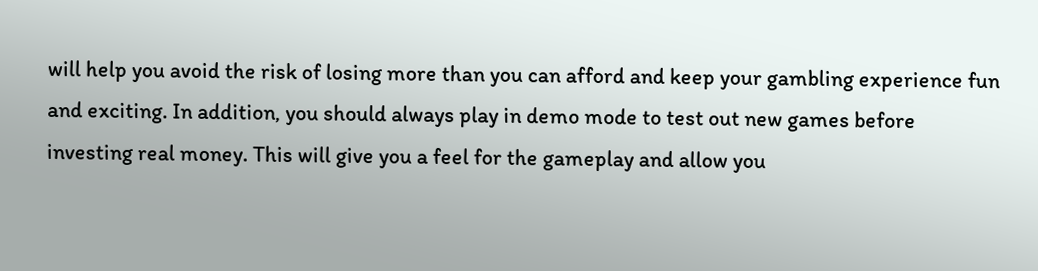will help you avoid the risk of losing more than you can afford and keep your gambling experience fun and exciting. In addition, you should always play in demo mode to test out new games before investing real money. This will give you a feel for the gameplay and allow you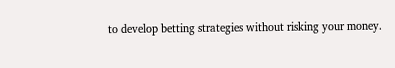to develop betting strategies without risking your money.